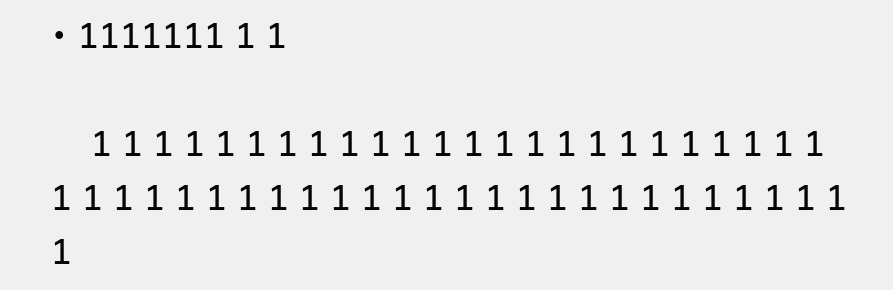• 1111111 1 1

    1 1 1 1 1 1 1 1 1 1 1 1 1 1 1 1 1 1 1 1 1 1 1 1 1 1 1 1 1 1 1 1 1 1 1 1 1 1 1 1 1 1 1 1 1 1 1 1 1 1 1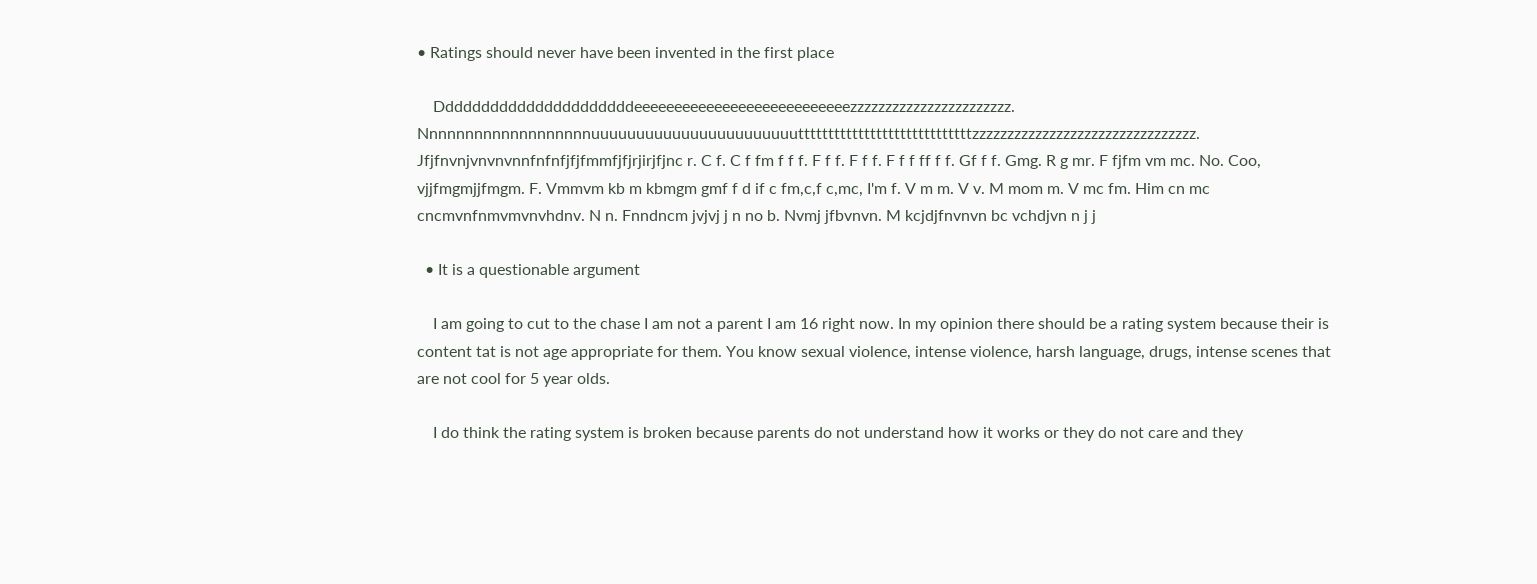• Ratings should never have been invented in the first place

    Ddddddddddddddddddddddeeeeeeeeeeeeeeeeeeeeeeeeeeezzzzzzzzzzzzzzzzzzzzzzz. Nnnnnnnnnnnnnnnnnnnuuuuuuuuuuuuuuuuuuuuuuutttttttttttttttttttttttttttttzzzzzzzzzzzzzzzzzzzzzzzzzzzzzzzz. Jfjfnvnjvnvnvnnfnfnfjfjfmmfjfjrjirjfjnc r. C f. C f fm f f f. F f f. F f f. F f f ff f f. Gf f f. Gmg. R g mr. F fjfm vm mc. No. Coo, vjjfmgmjjfmgm. F. Vmmvm kb m kbmgm gmf f d if c fm,c,f c,mc, I'm f. V m m. V v. M mom m. V mc fm. Him cn mc cncmvnfnmvmvnvhdnv. N n. Fnndncm jvjvj j n no b. Nvmj jfbvnvn. M kcjdjfnvnvn bc vchdjvn n j j

  • It is a questionable argument

    I am going to cut to the chase I am not a parent I am 16 right now. In my opinion there should be a rating system because their is content tat is not age appropriate for them. You know sexual violence, intense violence, harsh language, drugs, intense scenes that are not cool for 5 year olds.

    I do think the rating system is broken because parents do not understand how it works or they do not care and they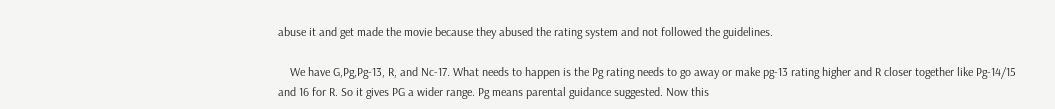abuse it and get made the movie because they abused the rating system and not followed the guidelines.

    We have G,Pg,Pg-13, R, and Nc-17. What needs to happen is the Pg rating needs to go away or make pg-13 rating higher and R closer together like Pg-14/15 and 16 for R. So it gives PG a wider range. Pg means parental guidance suggested. Now this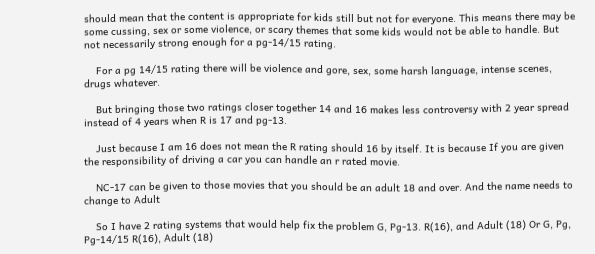should mean that the content is appropriate for kids still but not for everyone. This means there may be some cussing, sex or some violence, or scary themes that some kids would not be able to handle. But not necessarily strong enough for a pg-14/15 rating.

    For a pg 14/15 rating there will be violence and gore, sex, some harsh language, intense scenes, drugs whatever.

    But bringing those two ratings closer together 14 and 16 makes less controversy with 2 year spread instead of 4 years when R is 17 and pg-13.

    Just because I am 16 does not mean the R rating should 16 by itself. It is because If you are given the responsibility of driving a car you can handle an r rated movie.

    NC-17 can be given to those movies that you should be an adult 18 and over. And the name needs to change to Adult

    So I have 2 rating systems that would help fix the problem G, Pg-13. R(16), and Adult (18) Or G, Pg, Pg-14/15 R(16), Adult (18)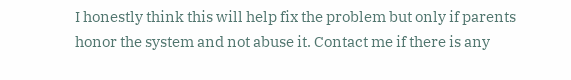I honestly think this will help fix the problem but only if parents honor the system and not abuse it. Contact me if there is any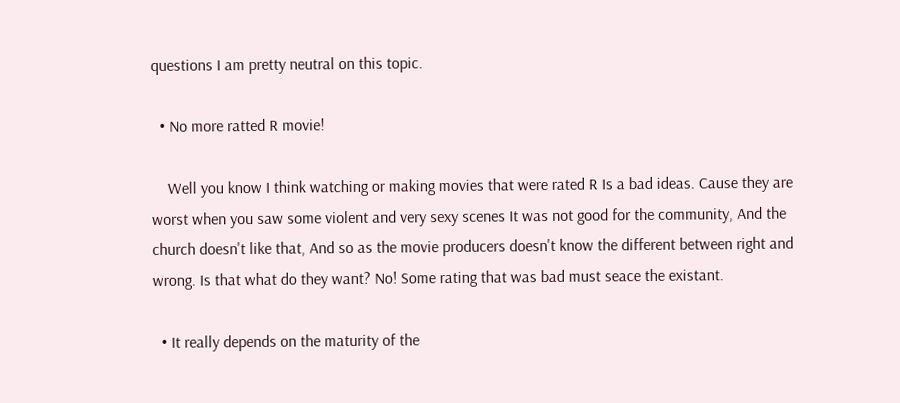questions I am pretty neutral on this topic.

  • No more ratted R movie!

    Well you know I think watching or making movies that were rated R Is a bad ideas. Cause they are worst when you saw some violent and very sexy scenes It was not good for the community, And the church doesn't like that, And so as the movie producers doesn't know the different between right and wrong. Is that what do they want? No! Some rating that was bad must seace the existant.

  • It really depends on the maturity of the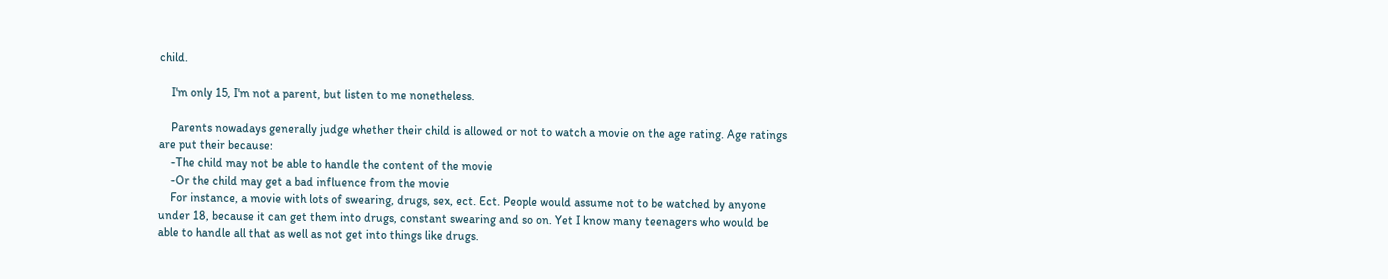child.

    I'm only 15, I'm not a parent, but listen to me nonetheless.

    Parents nowadays generally judge whether their child is allowed or not to watch a movie on the age rating. Age ratings are put their because:
    -The child may not be able to handle the content of the movie
    -Or the child may get a bad influence from the movie
    For instance, a movie with lots of swearing, drugs, sex, ect. Ect. People would assume not to be watched by anyone under 18, because it can get them into drugs, constant swearing and so on. Yet I know many teenagers who would be able to handle all that as well as not get into things like drugs.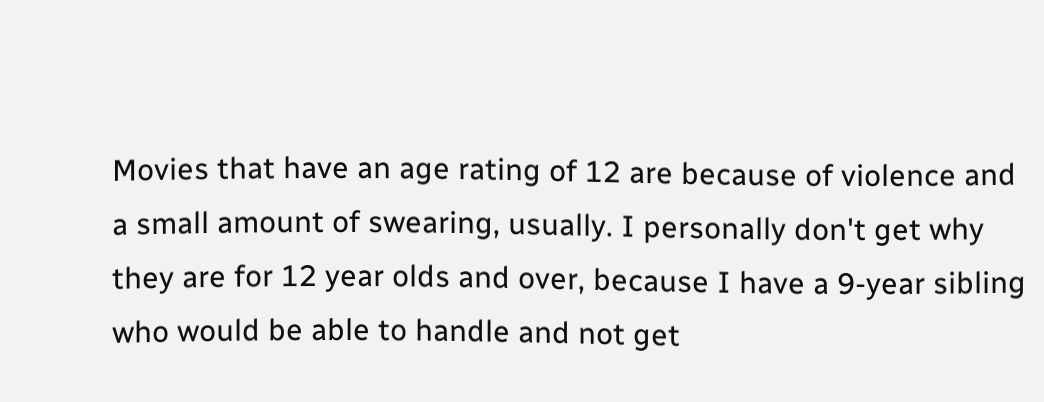Movies that have an age rating of 12 are because of violence and a small amount of swearing, usually. I personally don't get why they are for 12 year olds and over, because I have a 9-year sibling who would be able to handle and not get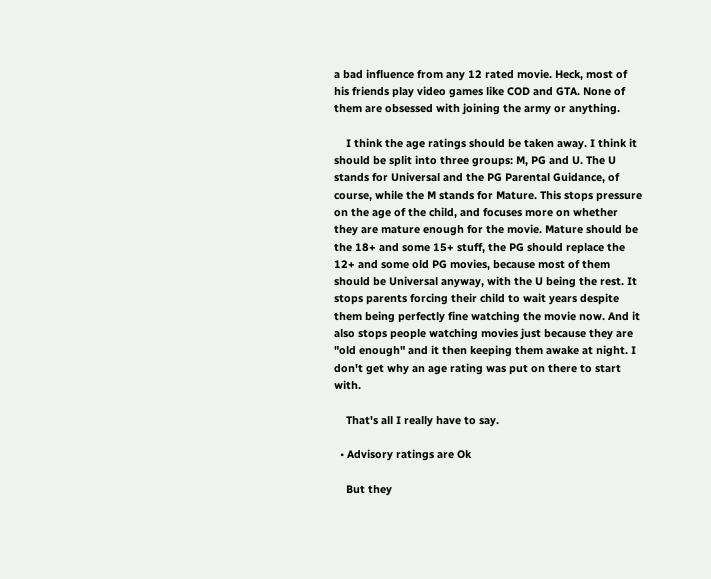a bad influence from any 12 rated movie. Heck, most of his friends play video games like COD and GTA. None of them are obsessed with joining the army or anything.

    I think the age ratings should be taken away. I think it should be split into three groups: M, PG and U. The U stands for Universal and the PG Parental Guidance, of course, while the M stands for Mature. This stops pressure on the age of the child, and focuses more on whether they are mature enough for the movie. Mature should be the 18+ and some 15+ stuff, the PG should replace the 12+ and some old PG movies, because most of them should be Universal anyway, with the U being the rest. It stops parents forcing their child to wait years despite them being perfectly fine watching the movie now. And it also stops people watching movies just because they are "old enough" and it then keeping them awake at night. I don't get why an age rating was put on there to start with.

    That's all I really have to say.

  • Advisory ratings are Ok

    But they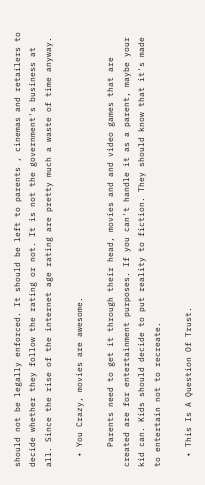should not be legally enforced. It should be left to parents , cinemas and retailers to decide whether they follow the rating or not. It is not the government's business at all. Since the rise of the internet age rating are pretty much a waste of time anyway.

  • You Crazy, movies are awesome.

    Parents need to get it through their head, movies and and video games that are created are for entertainment purposes. If you can't handle it as a parent, maybe your kid can. Kids should decide to put reality to fiction. They should know that it's made to entertain not to recreate.

  • This Is A Question Of Trust.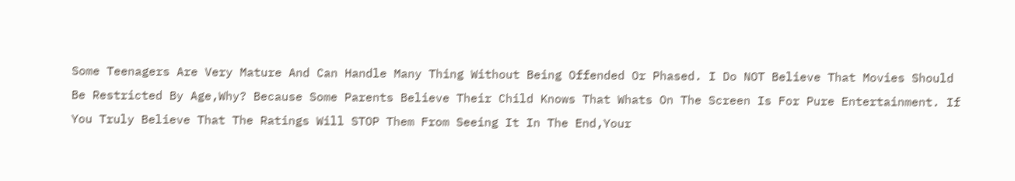Some Teenagers Are Very Mature And Can Handle Many Thing Without Being Offended Or Phased. I Do NOT Believe That Movies Should Be Restricted By Age,Why? Because Some Parents Believe Their Child Knows That Whats On The Screen Is For Pure Entertainment. If You Truly Believe That The Ratings Will STOP Them From Seeing It In The End,Your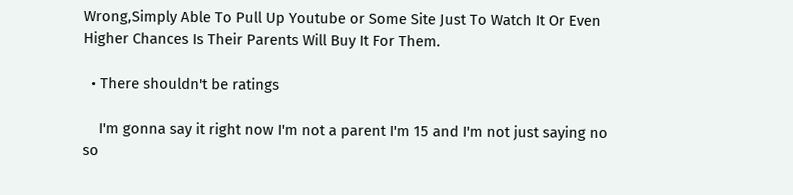Wrong,Simply Able To Pull Up Youtube or Some Site Just To Watch It Or Even Higher Chances Is Their Parents Will Buy It For Them.

  • There shouldn't be ratings

    I'm gonna say it right now I'm not a parent I'm 15 and I'm not just saying no so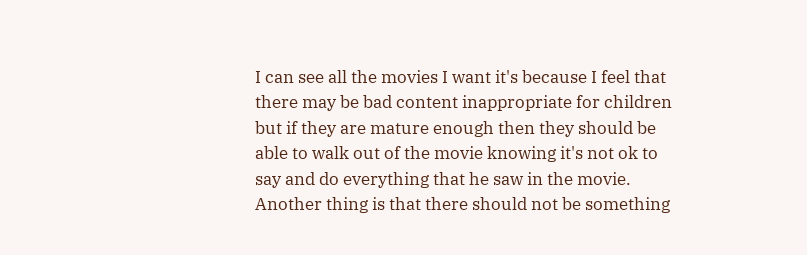I can see all the movies I want it's because I feel that there may be bad content inappropriate for children but if they are mature enough then they should be able to walk out of the movie knowing it's not ok to say and do everything that he saw in the movie. Another thing is that there should not be something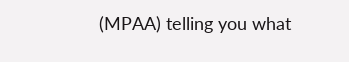(MPAA) telling you what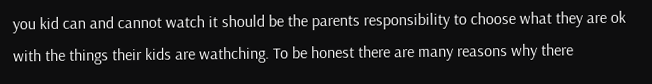you kid can and cannot watch it should be the parents responsibility to choose what they are ok with the things their kids are wathching. To be honest there are many reasons why there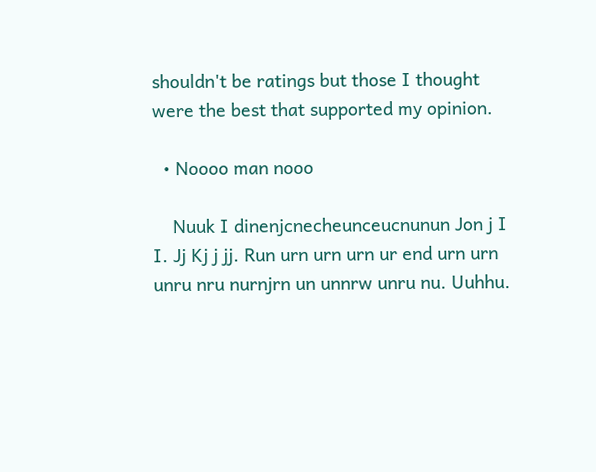shouldn't be ratings but those I thought were the best that supported my opinion.

  • Noooo man nooo

    Nuuk I dinenjcnecheunceucnunun Jon j I I. Jj Kj j jj. Run urn urn urn ur end urn urn unru nru nurnjrn un unnrw unru nu. Uuhhu.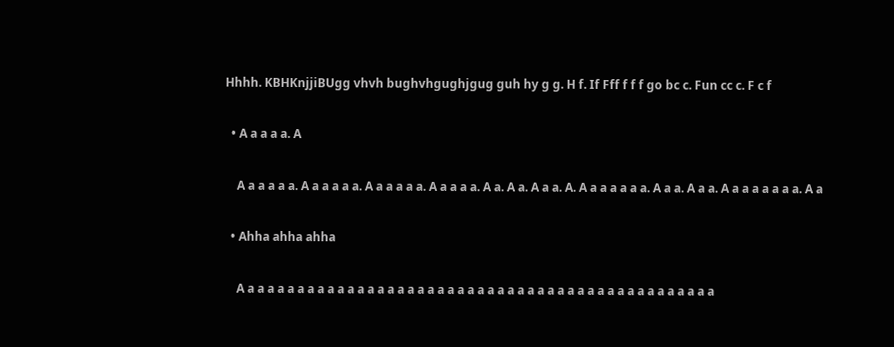Hhhh. KBHKnjjiBUgg vhvh bughvhgughjgug guh hy g g. H f. If Fff f f f go bc c. Fun cc c. F c f

  • A a a a a. A

    A a a a a a. A a a a a a. A a a a a a. A a a a a. A a. A a. A a a. A. A a a a a a a. A a a. A a a. A a a a a a a a. A a

  • Ahha ahha ahha

    A a a a a a a a a a a a a a a a a a a a a a a a a a a a a a a a a a a a a a a a a a a a a a a a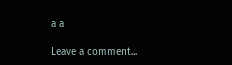a a

Leave a comment...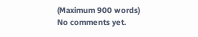(Maximum 900 words)
No comments yet.